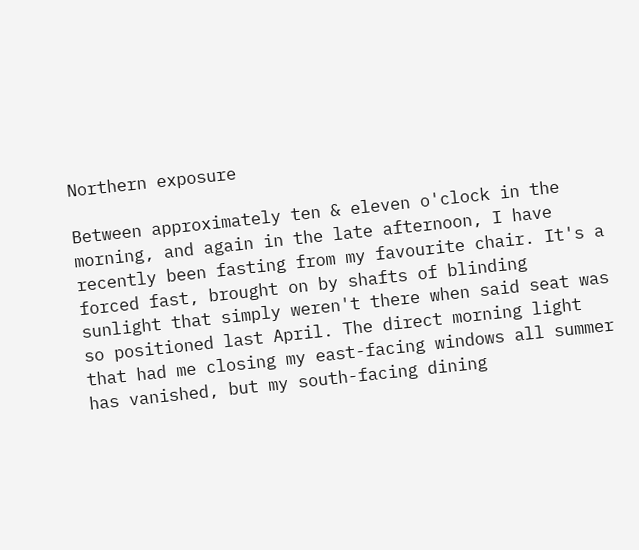Northern exposure

Between approximately ten & eleven o'clock in the morning, and again in the late afternoon, I have recently been fasting from my favourite chair. It's a forced fast, brought on by shafts of blinding sunlight that simply weren't there when said seat was so positioned last April. The direct morning light that had me closing my east-facing windows all summer has vanished, but my south-facing dining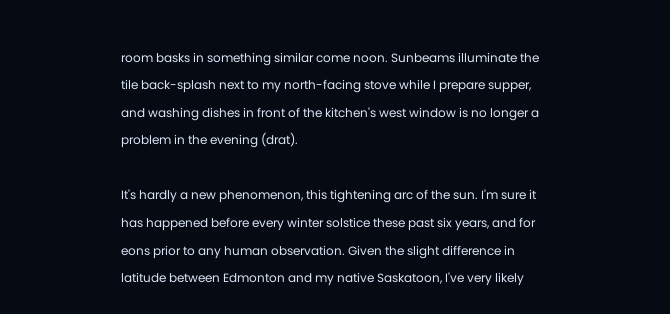room basks in something similar come noon. Sunbeams illuminate the tile back-splash next to my north-facing stove while I prepare supper, and washing dishes in front of the kitchen's west window is no longer a problem in the evening (drat).

It's hardly a new phenomenon, this tightening arc of the sun. I'm sure it has happened before every winter solstice these past six years, and for eons prior to any human observation. Given the slight difference in latitude between Edmonton and my native Saskatoon, I've very likely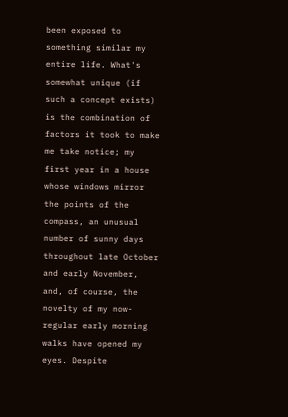been exposed to something similar my entire life. What's somewhat unique (if such a concept exists) is the combination of factors it took to make me take notice; my first year in a house whose windows mirror the points of the compass, an unusual number of sunny days throughout late October and early November, and, of course, the novelty of my now-regular early morning walks have opened my eyes. Despite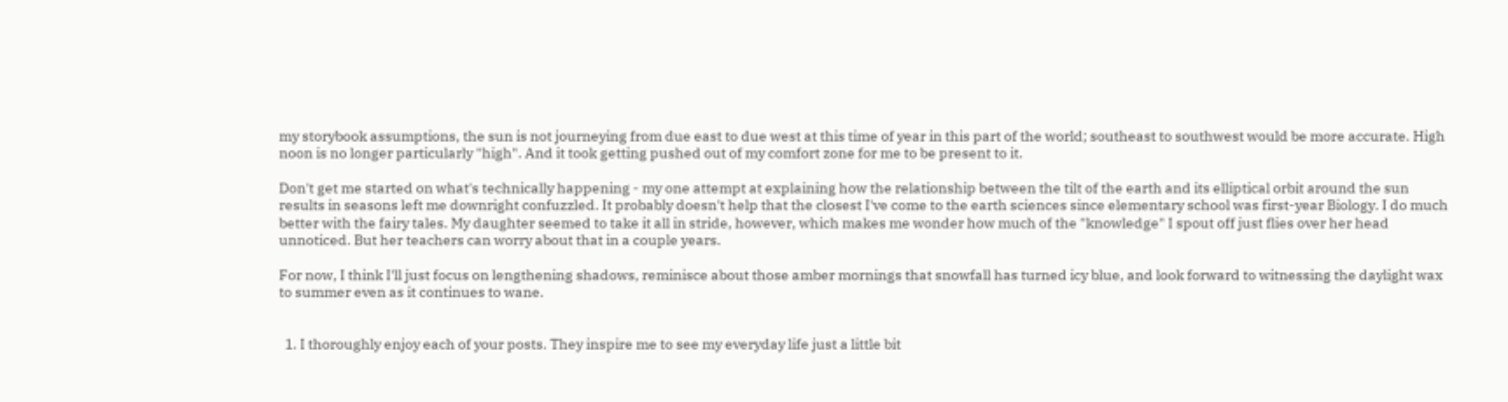my storybook assumptions, the sun is not journeying from due east to due west at this time of year in this part of the world; southeast to southwest would be more accurate. High noon is no longer particularly "high". And it took getting pushed out of my comfort zone for me to be present to it.

Don't get me started on what's technically happening - my one attempt at explaining how the relationship between the tilt of the earth and its elliptical orbit around the sun results in seasons left me downright confuzzled. It probably doesn't help that the closest I've come to the earth sciences since elementary school was first-year Biology. I do much better with the fairy tales. My daughter seemed to take it all in stride, however, which makes me wonder how much of the "knowledge" I spout off just flies over her head unnoticed. But her teachers can worry about that in a couple years.

For now, I think I'll just focus on lengthening shadows, reminisce about those amber mornings that snowfall has turned icy blue, and look forward to witnessing the daylight wax to summer even as it continues to wane.


  1. I thoroughly enjoy each of your posts. They inspire me to see my everyday life just a little bit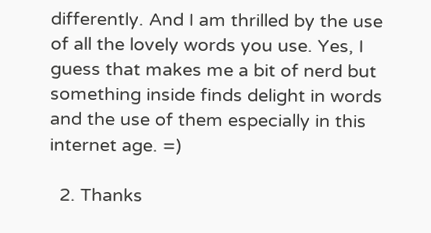differently. And I am thrilled by the use of all the lovely words you use. Yes, I guess that makes me a bit of nerd but something inside finds delight in words and the use of them especially in this internet age. =)

  2. Thanks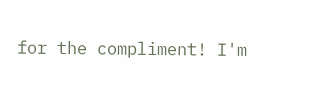for the compliment! I'm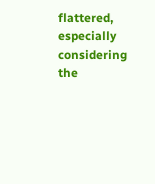flattered, especially considering the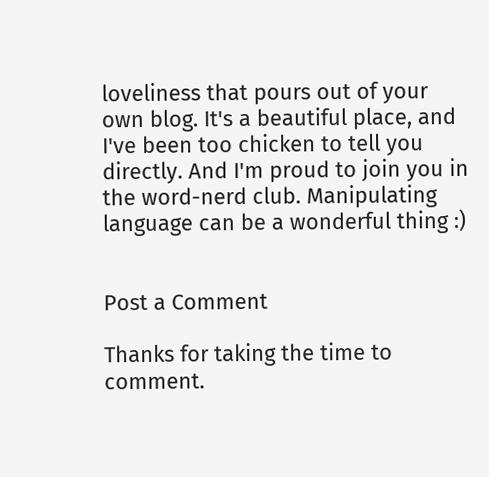loveliness that pours out of your own blog. It's a beautiful place, and I've been too chicken to tell you directly. And I'm proud to join you in the word-nerd club. Manipulating language can be a wonderful thing :)


Post a Comment

Thanks for taking the time to comment.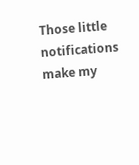Those little notifications make my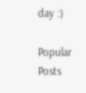day :)

Popular Posts